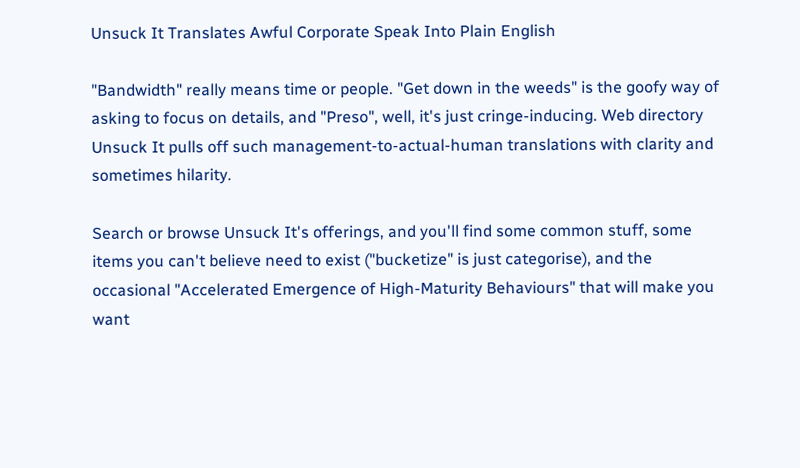Unsuck It Translates Awful Corporate Speak Into Plain English

"Bandwidth" really means time or people. "Get down in the weeds" is the goofy way of asking to focus on details, and "Preso", well, it's just cringe-inducing. Web directory Unsuck It pulls off such management-to-actual-human translations with clarity and sometimes hilarity.

Search or browse Unsuck It's offerings, and you'll find some common stuff, some items you can't believe need to exist ("bucketize" is just categorise), and the occasional "Accelerated Emergence of High-Maturity Behaviours" that will make you want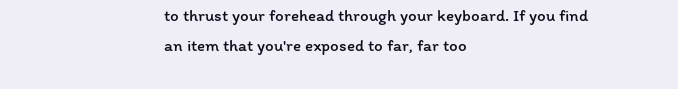to thrust your forehead through your keyboard. If you find an item that you're exposed to far, far too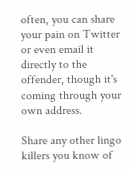often, you can share your pain on Twitter or even email it directly to the offender, though it's coming through your own address.

Share any other lingo killers you know of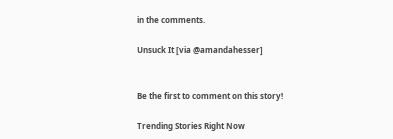in the comments.

Unsuck It [via @amandahesser]


Be the first to comment on this story!

Trending Stories Right Now